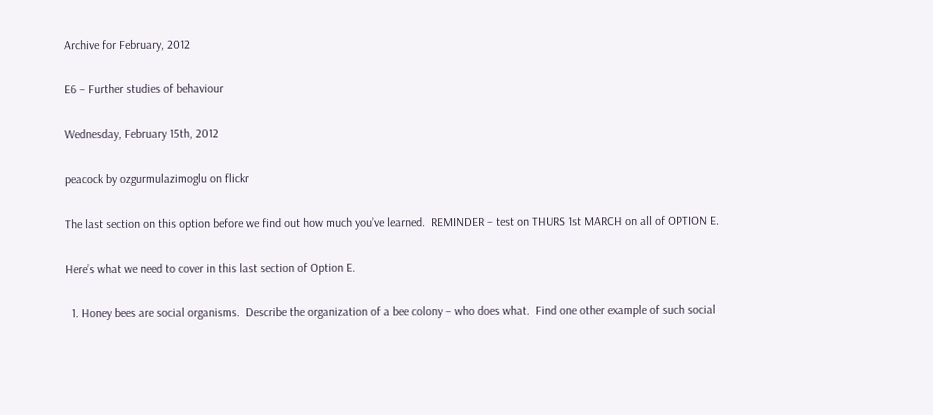Archive for February, 2012

E6 – Further studies of behaviour

Wednesday, February 15th, 2012

peacock by ozgurmulazimoglu on flickr

The last section on this option before we find out how much you’ve learned.  REMINDER – test on THURS 1st MARCH on all of OPTION E.

Here’s what we need to cover in this last section of Option E.

  1. Honey bees are social organisms.  Describe the organization of a bee colony – who does what.  Find one other example of such social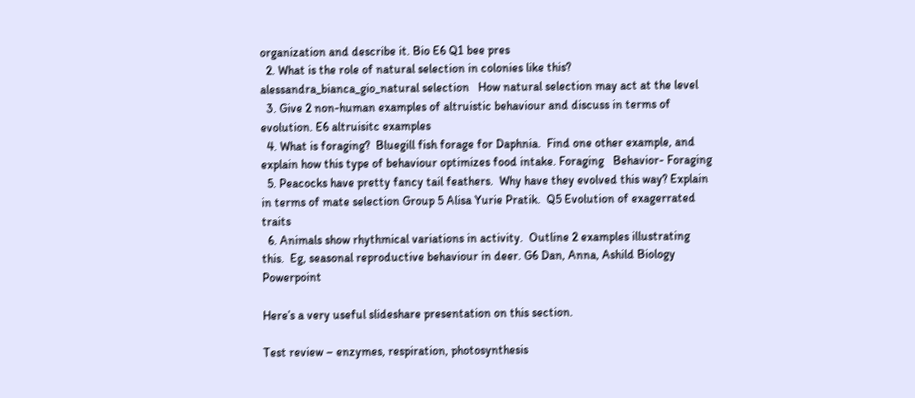organization and describe it. Bio E6 Q1 bee pres
  2. What is the role of natural selection in colonies like this? alessandra_bianca_gio_natural selection   How natural selection may act at the level
  3. Give 2 non-human examples of altruistic behaviour and discuss in terms of evolution. E6 altruisitc examples
  4. What is foraging?  Bluegill fish forage for Daphnia.  Find one other example, and explain how this type of behaviour optimizes food intake. Foraging   Behavior- Foraging
  5. Peacocks have pretty fancy tail feathers.  Why have they evolved this way? Explain in terms of mate selection Group 5 Alisa Yurie Pratik.  Q5 Evolution of exagerrated traits
  6. Animals show rhythmical variations in activity.  Outline 2 examples illustrating this.  Eg, seasonal reproductive behaviour in deer. G6 Dan, Anna, Ashild Biology Powerpoint

Here’s a very useful slideshare presentation on this section.

Test review – enzymes, respiration, photosynthesis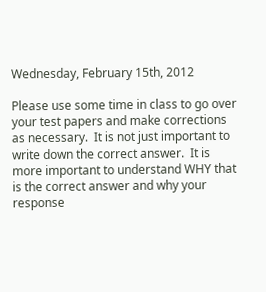Wednesday, February 15th, 2012

Please use some time in class to go over your test papers and make corrections as necessary.  It is not just important to write down the correct answer.  It is more important to understand WHY that is the correct answer and why your response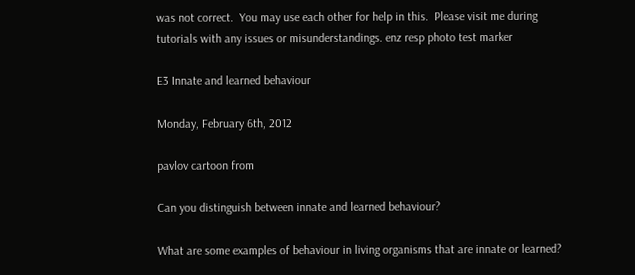was not correct.  You may use each other for help in this.  Please visit me during tutorials with any issues or misunderstandings. enz resp photo test marker

E3 Innate and learned behaviour

Monday, February 6th, 2012

pavlov cartoon from

Can you distinguish between innate and learned behaviour?

What are some examples of behaviour in living organisms that are innate or learned?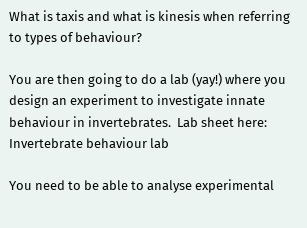What is taxis and what is kinesis when referring to types of behaviour?

You are then going to do a lab (yay!) where you design an experiment to investigate innate behaviour in invertebrates.  Lab sheet here: Invertebrate behaviour lab

You need to be able to analyse experimental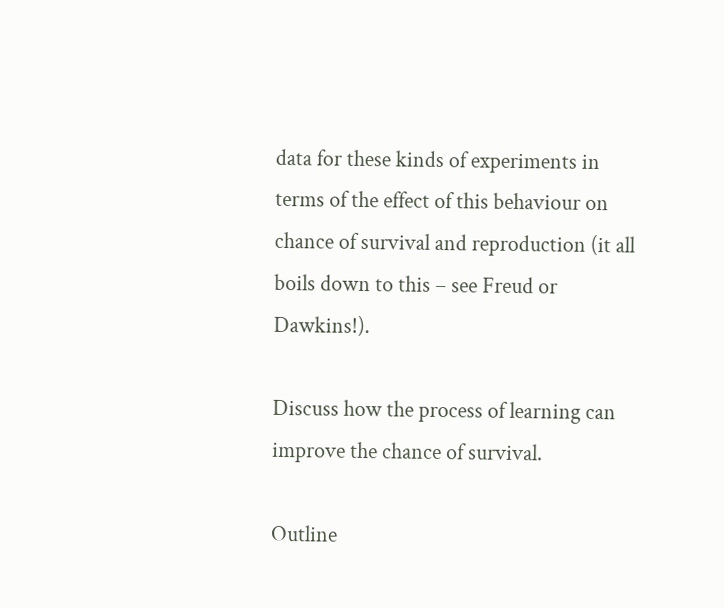data for these kinds of experiments in terms of the effect of this behaviour on chance of survival and reproduction (it all boils down to this – see Freud or Dawkins!).

Discuss how the process of learning can improve the chance of survival.

Outline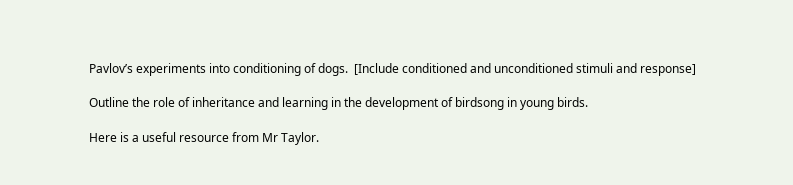Pavlov’s experiments into conditioning of dogs.  [Include conditioned and unconditioned stimuli and response]

Outline the role of inheritance and learning in the development of birdsong in young birds.

Here is a useful resource from Mr Taylor.